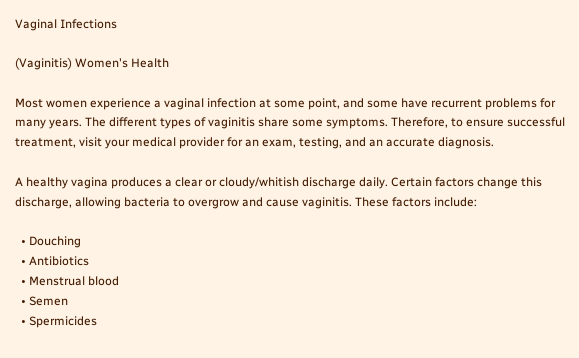Vaginal Infections

(Vaginitis) Women's Health

Most women experience a vaginal infection at some point, and some have recurrent problems for many years. The different types of vaginitis share some symptoms. Therefore, to ensure successful treatment, visit your medical provider for an exam, testing, and an accurate diagnosis.

A healthy vagina produces a clear or cloudy/whitish discharge daily. Certain factors change this discharge, allowing bacteria to overgrow and cause vaginitis. These factors include:

  • Douching
  • Antibiotics
  • Menstrual blood
  • Semen
  • Spermicides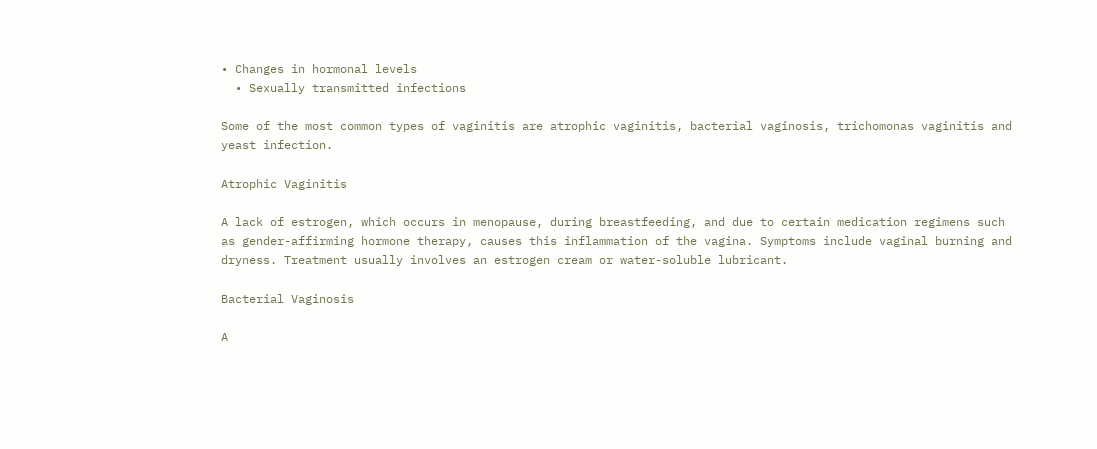• Changes in hormonal levels
  • Sexually transmitted infections

Some of the most common types of vaginitis are atrophic vaginitis, bacterial vaginosis, trichomonas vaginitis and yeast infection.

Atrophic Vaginitis

A lack of estrogen, which occurs in menopause, during breastfeeding, and due to certain medication regimens such as gender-affirming hormone therapy, causes this inflammation of the vagina. Symptoms include vaginal burning and dryness. Treatment usually involves an estrogen cream or water-soluble lubricant.

Bacterial Vaginosis

A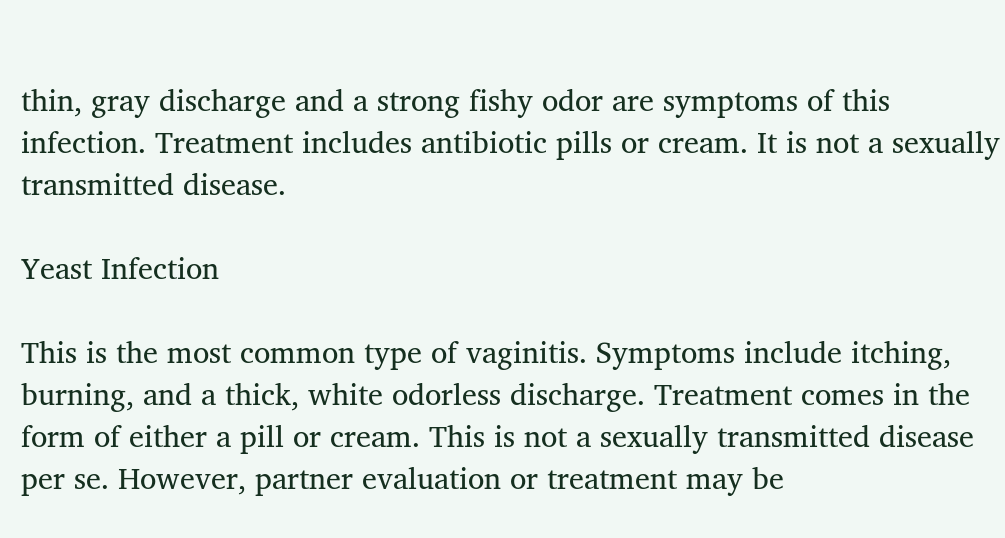thin, gray discharge and a strong fishy odor are symptoms of this infection. Treatment includes antibiotic pills or cream. It is not a sexually transmitted disease.

Yeast Infection

This is the most common type of vaginitis. Symptoms include itching, burning, and a thick, white odorless discharge. Treatment comes in the form of either a pill or cream. This is not a sexually transmitted disease per se. However, partner evaluation or treatment may be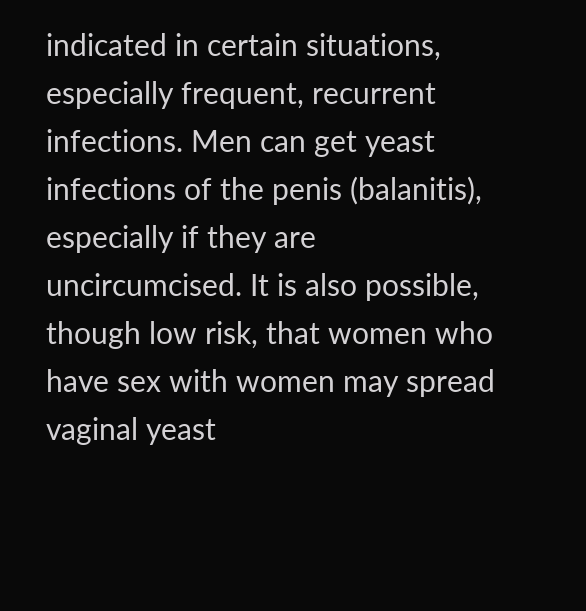indicated in certain situations, especially frequent, recurrent infections. Men can get yeast infections of the penis (balanitis), especially if they are uncircumcised. It is also possible, though low risk, that women who have sex with women may spread vaginal yeast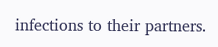infections to their partners.